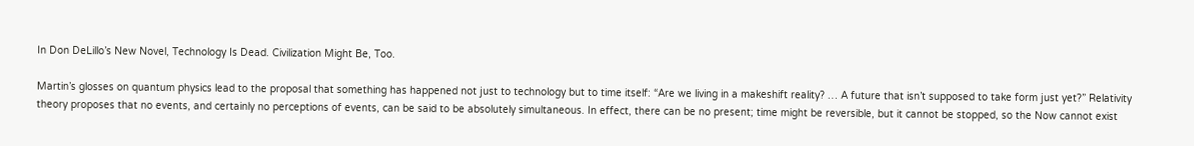In Don DeLillo’s New Novel, Technology Is Dead. Civilization Might Be, Too.

Martin’s glosses on quantum physics lead to the proposal that something has happened not just to technology but to time itself: “Are we living in a makeshift reality? … A future that isn’t supposed to take form just yet?” Relativity theory proposes that no events, and certainly no perceptions of events, can be said to be absolutely simultaneous. In effect, there can be no present; time might be reversible, but it cannot be stopped, so the Now cannot exist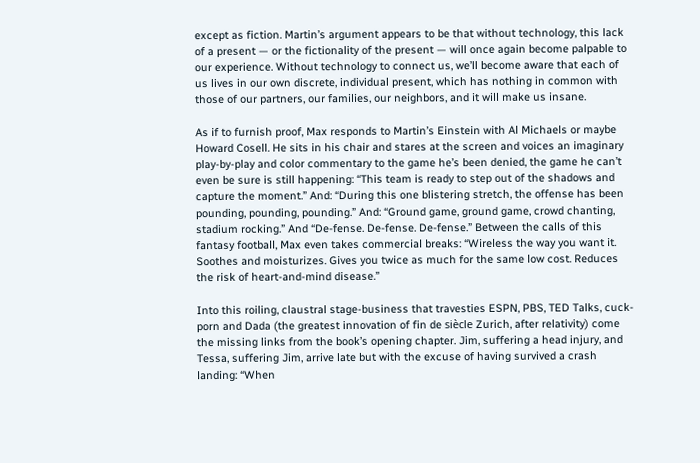except as fiction. Martin’s argument appears to be that without technology, this lack of a present — or the fictionality of the present — will once again become palpable to our experience. Without technology to connect us, we’ll become aware that each of us lives in our own discrete, individual present, which has nothing in common with those of our partners, our families, our neighbors, and it will make us insane.

As if to furnish proof, Max responds to Martin’s Einstein with Al Michaels or maybe Howard Cosell. He sits in his chair and stares at the screen and voices an imaginary play-by-play and color commentary to the game he’s been denied, the game he can’t even be sure is still happening: “This team is ready to step out of the shadows and capture the moment.” And: “During this one blistering stretch, the offense has been pounding, pounding, pounding.” And: “Ground game, ground game, crowd chanting, stadium rocking.” And “De-fense. De-fense. De-fense.” Between the calls of this fantasy football, Max even takes commercial breaks: “Wireless the way you want it. Soothes and moisturizes. Gives you twice as much for the same low cost. Reduces the risk of heart-and-mind disease.”

Into this roiling, claustral stage-business that travesties ESPN, PBS, TED Talks, cuck-porn and Dada (the greatest innovation of fin de siècle Zurich, after relativity) come the missing links from the book’s opening chapter. Jim, suffering a head injury, and Tessa, suffering Jim, arrive late but with the excuse of having survived a crash landing: “When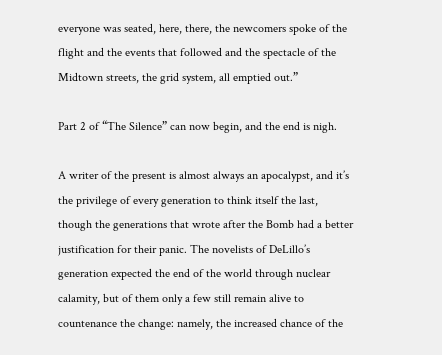everyone was seated, here, there, the newcomers spoke of the flight and the events that followed and the spectacle of the Midtown streets, the grid system, all emptied out.”

Part 2 of “The Silence” can now begin, and the end is nigh.

A writer of the present is almost always an apocalypst, and it’s the privilege of every generation to think itself the last, though the generations that wrote after the Bomb had a better justification for their panic. The novelists of DeLillo’s generation expected the end of the world through nuclear calamity, but of them only a few still remain alive to countenance the change: namely, the increased chance of the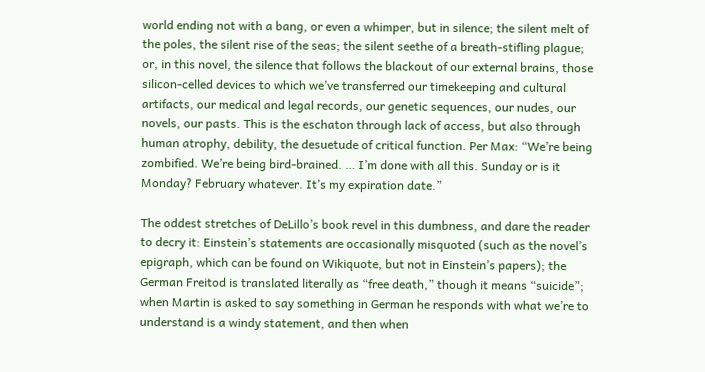world ending not with a bang, or even a whimper, but in silence; the silent melt of the poles, the silent rise of the seas; the silent seethe of a breath-stifling plague; or, in this novel, the silence that follows the blackout of our external brains, those silicon-celled devices to which we’ve transferred our timekeeping and cultural artifacts, our medical and legal records, our genetic sequences, our nudes, our novels, our pasts. This is the eschaton through lack of access, but also through human atrophy, debility, the desuetude of critical function. Per Max: “We’re being zombified. We’re being bird-brained. … I’m done with all this. Sunday or is it Monday? February whatever. It’s my expiration date.”

The oddest stretches of DeLillo’s book revel in this dumbness, and dare the reader to decry it: Einstein’s statements are occasionally misquoted (such as the novel’s epigraph, which can be found on Wikiquote, but not in Einstein’s papers); the German Freitod is translated literally as “free death,” though it means “suicide”; when Martin is asked to say something in German he responds with what we’re to understand is a windy statement, and then when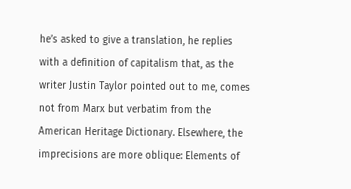he’s asked to give a translation, he replies with a definition of capitalism that, as the writer Justin Taylor pointed out to me, comes not from Marx but verbatim from the American Heritage Dictionary. Elsewhere, the imprecisions are more oblique: Elements of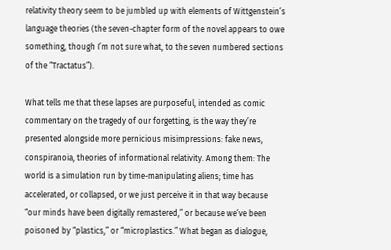relativity theory seem to be jumbled up with elements of Wittgenstein’s language theories (the seven-chapter form of the novel appears to owe something, though I’m not sure what, to the seven numbered sections of the “Tractatus”).

What tells me that these lapses are purposeful, intended as comic commentary on the tragedy of our forgetting, is the way they’re presented alongside more pernicious misimpressions: fake news, conspiranoia, theories of informational relativity. Among them: The world is a simulation run by time-manipulating aliens; time has accelerated, or collapsed, or we just perceive it in that way because “our minds have been digitally remastered,” or because we’ve been poisoned by “plastics,” or “microplastics.” What began as dialogue,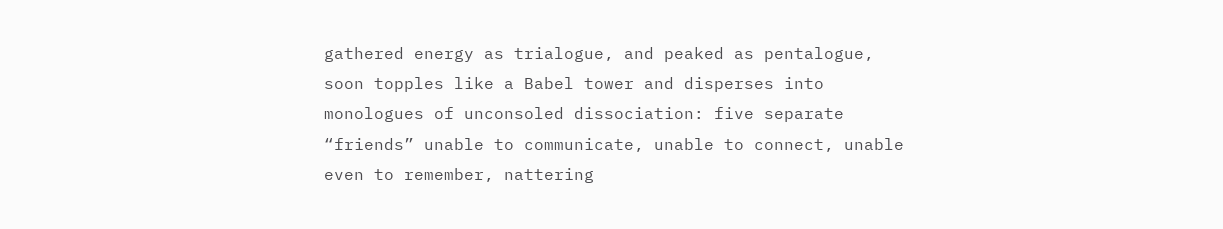gathered energy as trialogue, and peaked as pentalogue, soon topples like a Babel tower and disperses into monologues of unconsoled dissociation: five separate “friends” unable to communicate, unable to connect, unable even to remember, nattering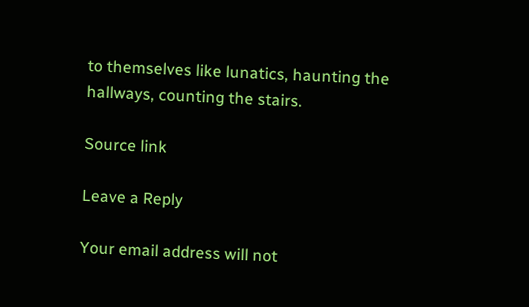to themselves like lunatics, haunting the hallways, counting the stairs.

Source link

Leave a Reply

Your email address will not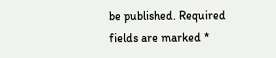be published. Required fields are marked *